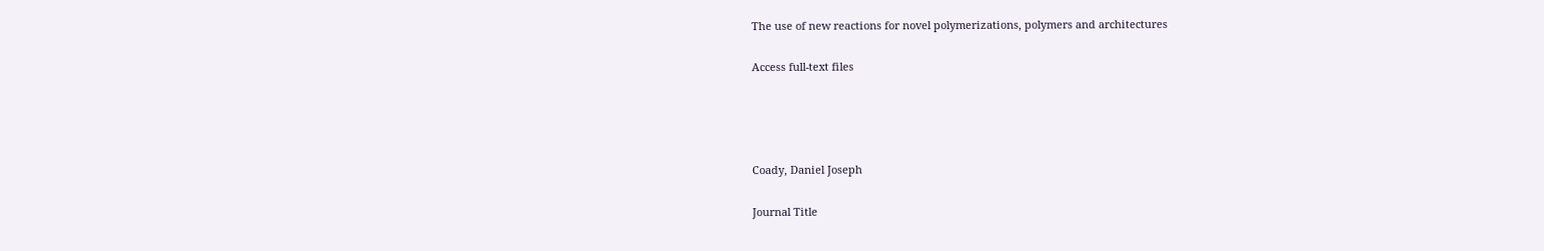The use of new reactions for novel polymerizations, polymers and architectures

Access full-text files




Coady, Daniel Joseph

Journal Title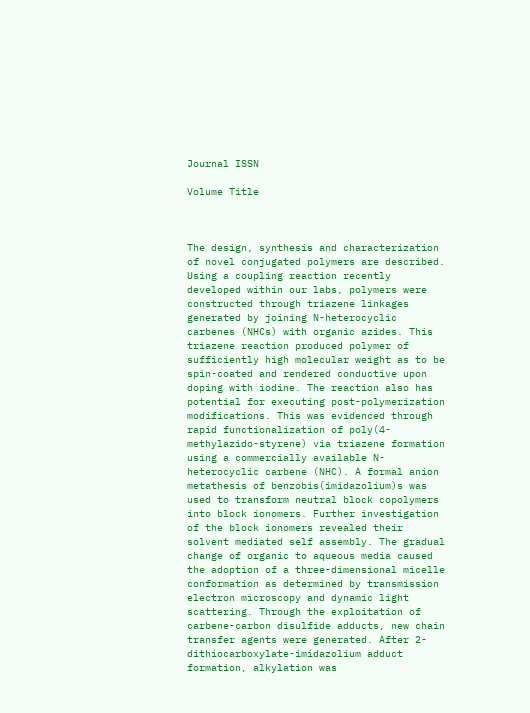Journal ISSN

Volume Title



The design, synthesis and characterization of novel conjugated polymers are described. Using a coupling reaction recently developed within our labs, polymers were constructed through triazene linkages generated by joining N-heterocyclic carbenes (NHCs) with organic azides. This triazene reaction produced polymer of sufficiently high molecular weight as to be spin-coated and rendered conductive upon doping with iodine. The reaction also has potential for executing post-polymerization modifications. This was evidenced through rapid functionalization of poly(4-methylazido-styrene) via triazene formation using a commercially available N-heterocyclic carbene (NHC). A formal anion metathesis of benzobis(imidazolium)s was used to transform neutral block copolymers into block ionomers. Further investigation of the block ionomers revealed their solvent mediated self assembly. The gradual change of organic to aqueous media caused the adoption of a three-dimensional micelle conformation as determined by transmission electron microscopy and dynamic light scattering. Through the exploitation of carbene-carbon disulfide adducts, new chain transfer agents were generated. After 2-dithiocarboxylate-imidazolium adduct formation, alkylation was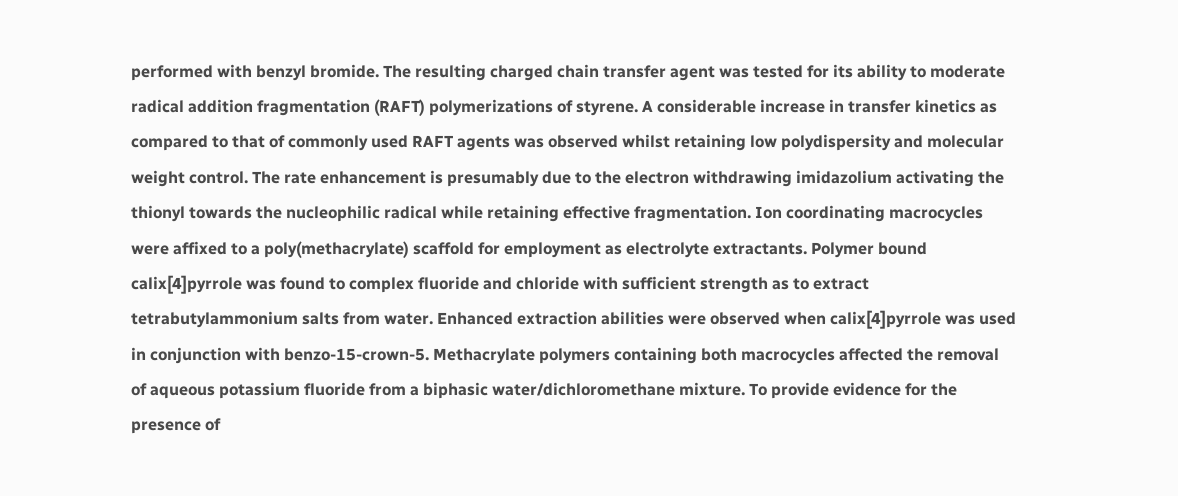performed with benzyl bromide. The resulting charged chain transfer agent was tested for its ability to moderate radical addition fragmentation (RAFT) polymerizations of styrene. A considerable increase in transfer kinetics as compared to that of commonly used RAFT agents was observed whilst retaining low polydispersity and molecular weight control. The rate enhancement is presumably due to the electron withdrawing imidazolium activating the thionyl towards the nucleophilic radical while retaining effective fragmentation. Ion coordinating macrocycles were affixed to a poly(methacrylate) scaffold for employment as electrolyte extractants. Polymer bound calix[4]pyrrole was found to complex fluoride and chloride with sufficient strength as to extract tetrabutylammonium salts from water. Enhanced extraction abilities were observed when calix[4]pyrrole was used in conjunction with benzo-15-crown-5. Methacrylate polymers containing both macrocycles affected the removal of aqueous potassium fluoride from a biphasic water/dichloromethane mixture. To provide evidence for the presence of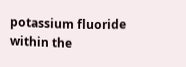potassium fluoride within the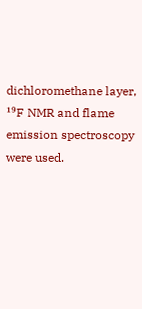dichloromethane layer, ¹⁹F NMR and flame emission spectroscopy were used.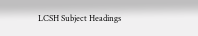LCSH Subject Headings